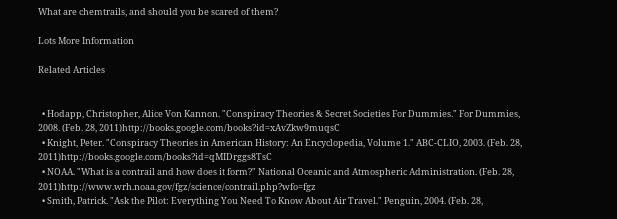What are chemtrails, and should you be scared of them?

Lots More Information

Related Articles


  • Hodapp, Christopher, Alice Von Kannon. "Conspiracy Theories & Secret Societies For Dummies." For Dummies, 2008. (Feb. 28, 2011)http://books.google.com/books?id=xAvZkw9muqsC
  • Knight, Peter. "Conspiracy Theories in American History: An Encyclopedia, Volume 1." ABC-CLIO, 2003. (Feb. 28, 2011)http://books.google.com/books?id=qMIDrggs8TsC
  • NOAA. "What is a contrail and how does it form?" National Oceanic and Atmospheric Administration. (Feb. 28, 2011)http://www.wrh.noaa.gov/fgz/science/contrail.php?wfo=fgz
  • Smith, Patrick. "Ask the Pilot: Everything You Need To Know About Air Travel." Penguin, 2004. (Feb. 28,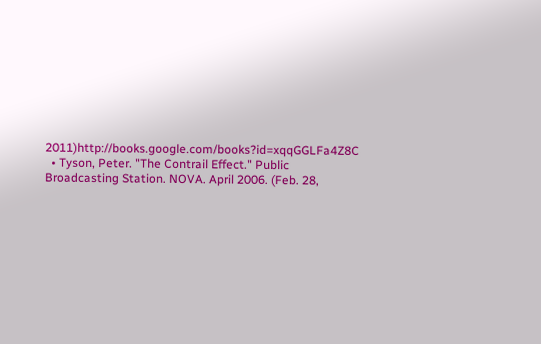2011)http://books.google.com/books?id=xqqGGLFa4Z8C
  • Tyson, Peter. "The Contrail Effect." Public Broadcasting Station. NOVA. April 2006. (Feb. 28,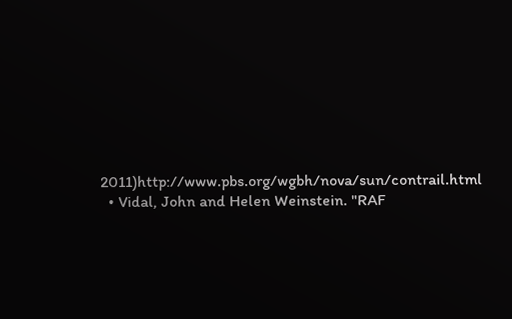2011)http://www.pbs.org/wgbh/nova/sun/contrail.html
  • Vidal, John and Helen Weinstein. "RAF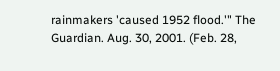rainmakers 'caused 1952 flood.'" The Guardian. Aug. 30, 2001. (Feb. 28,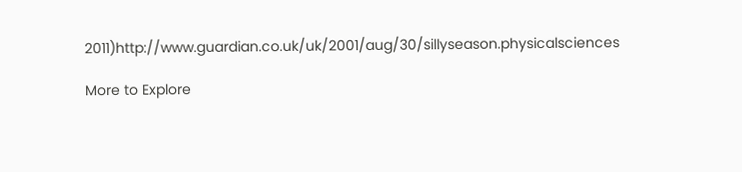2011)http://www.guardian.co.uk/uk/2001/aug/30/sillyseason.physicalsciences

More to Explore